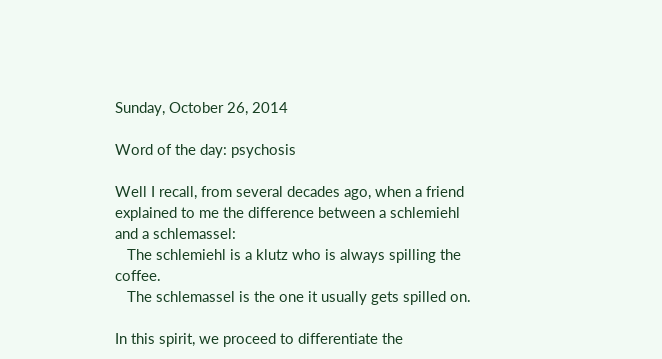Sunday, October 26, 2014

Word of the day: psychosis

Well I recall, from several decades ago, when a friend explained to me the difference between a schlemiehl and a schlemassel:
   The schlemiehl is a klutz who is always spilling the coffee.
   The schlemassel is the one it usually gets spilled on.

In this spirit, we proceed to differentiate the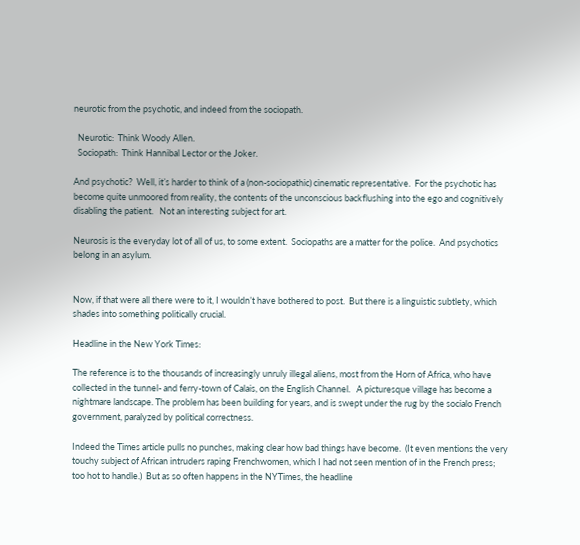neurotic from the psychotic, and indeed from the sociopath.

  Neurotic:  Think Woody Allen.
  Sociopath:  Think Hannibal Lector or the Joker.

And psychotic?  Well, it’s harder to think of a (non-sociopathic) cinematic representative.  For the psychotic has become quite unmoored from reality, the contents of the unconscious backflushing into the ego and cognitively disabling the patient.   Not an interesting subject for art.

Neurosis is the everyday lot of all of us, to some extent.  Sociopaths are a matter for the police.  And psychotics belong in an asylum.


Now, if that were all there were to it, I wouldn’t have bothered to post.  But there is a linguistic subtlety, which shades into something politically crucial.

Headline in the New York Times:

The reference is to the thousands of increasingly unruly illegal aliens, most from the Horn of Africa, who have collected in the tunnel- and ferry-town of Calais, on the English Channel.   A picturesque village has become a nightmare landscape. The problem has been building for years, and is swept under the rug by the socialo French government, paralyzed by political correctness.

Indeed the Times article pulls no punches, making clear how bad things have become.  (It even mentions the very touchy subject of African intruders raping Frenchwomen, which I had not seen mention of in the French press;  too hot to handle.)  But as so often happens in the NYTimes, the headline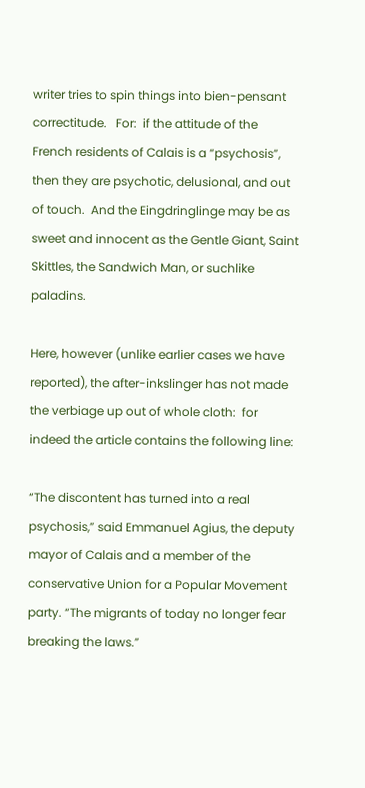writer tries to spin things into bien-pensant correctitude.   For:  if the attitude of the French residents of Calais is a “psychosis”, then they are psychotic, delusional, and out of touch.  And the Eingdringlinge may be as sweet and innocent as the Gentle Giant, Saint Skittles, the Sandwich Man, or suchlike paladins.

Here, however (unlike earlier cases we have reported), the after-inkslinger has not made the verbiage up out of whole cloth:  for indeed the article contains the following line:

“The discontent has turned into a real psychosis,” said Emmanuel Agius, the deputy mayor of Calais and a member of the conservative Union for a Popular Movement party. “The migrants of today no longer fear breaking the laws.”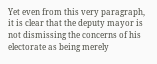Yet even from this very paragraph, it is clear that the deputy mayor is not dismissing the concerns of his electorate as being merely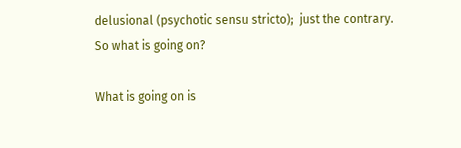delusional (psychotic sensu stricto);  just the contrary.  So what is going on?

What is going on is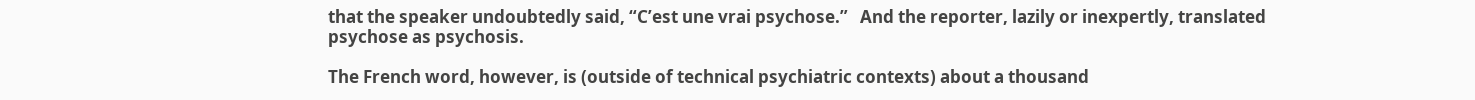that the speaker undoubtedly said, “C’est une vrai psychose.”   And the reporter, lazily or inexpertly, translated psychose as psychosis.

The French word, however, is (outside of technical psychiatric contexts) about a thousand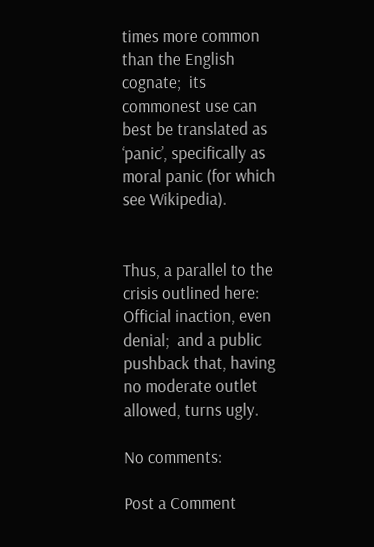times more common than the English cognate;  its commonest use can best be translated as ‘panic’, specifically as moral panic (for which see Wikipedia).


Thus, a parallel to the crisis outlined here:
Official inaction, even denial;  and a public pushback that, having no moderate outlet allowed, turns ugly.

No comments:

Post a Comment